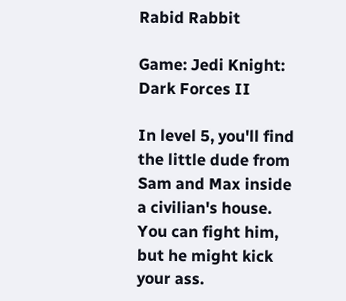Rabid Rabbit

Game: Jedi Knight: Dark Forces II

In level 5, you'll find the little dude from Sam and Max inside a civilian's house. You can fight him, but he might kick your ass.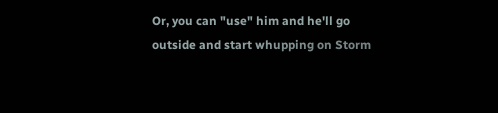Or, you can "use" him and he'll go outside and start whupping on Storm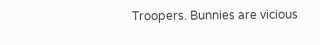Troopers. Bunnies are vicious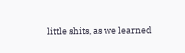little shits, as we learned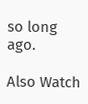so long ago.

Also Watch